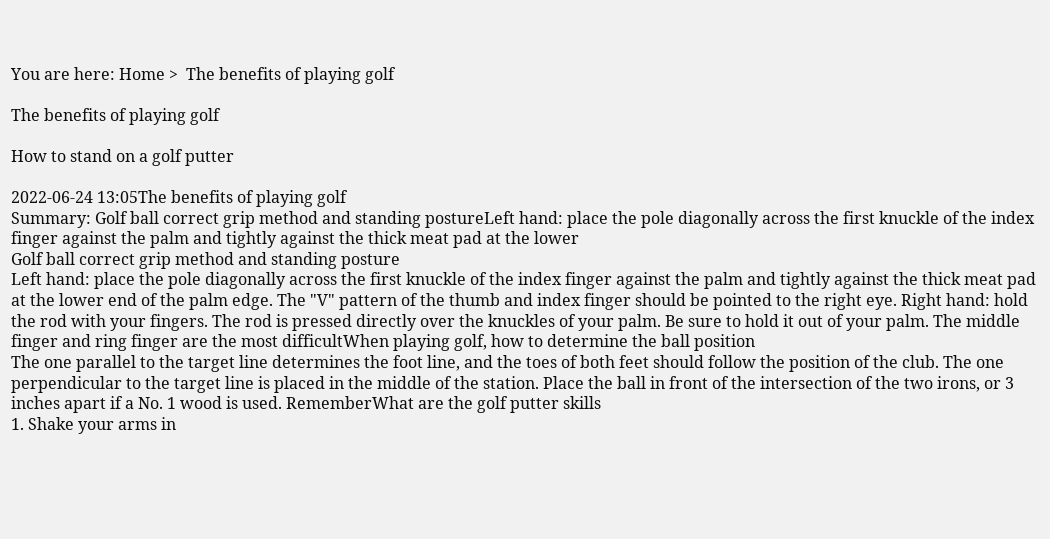You are here: Home >  The benefits of playing golf

The benefits of playing golf

How to stand on a golf putter

2022-06-24 13:05The benefits of playing golf
Summary: Golf ball correct grip method and standing postureLeft hand: place the pole diagonally across the first knuckle of the index finger against the palm and tightly against the thick meat pad at the lower
Golf ball correct grip method and standing posture
Left hand: place the pole diagonally across the first knuckle of the index finger against the palm and tightly against the thick meat pad at the lower end of the palm edge. The "V" pattern of the thumb and index finger should be pointed to the right eye. Right hand: hold the rod with your fingers. The rod is pressed directly over the knuckles of your palm. Be sure to hold it out of your palm. The middle finger and ring finger are the most difficultWhen playing golf, how to determine the ball position
The one parallel to the target line determines the foot line, and the toes of both feet should follow the position of the club. The one perpendicular to the target line is placed in the middle of the station. Place the ball in front of the intersection of the two irons, or 3 inches apart if a No. 1 wood is used. RememberWhat are the golf putter skills
1. Shake your arms in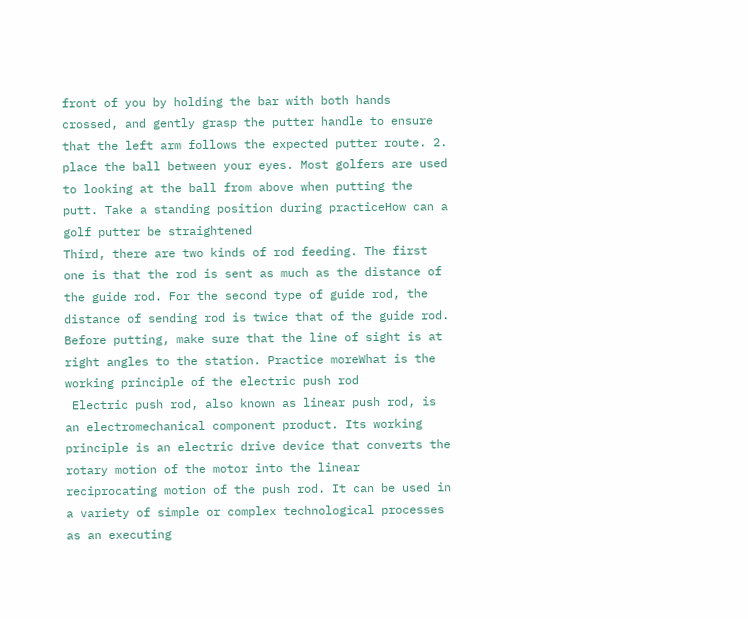front of you by holding the bar with both hands crossed, and gently grasp the putter handle to ensure that the left arm follows the expected putter route. 2. place the ball between your eyes. Most golfers are used to looking at the ball from above when putting the putt. Take a standing position during practiceHow can a golf putter be straightened
Third, there are two kinds of rod feeding. The first one is that the rod is sent as much as the distance of the guide rod. For the second type of guide rod, the distance of sending rod is twice that of the guide rod. Before putting, make sure that the line of sight is at right angles to the station. Practice moreWhat is the working principle of the electric push rod
 Electric push rod, also known as linear push rod, is an electromechanical component product. Its working principle is an electric drive device that converts the rotary motion of the motor into the linear reciprocating motion of the push rod. It can be used in a variety of simple or complex technological processes as an executing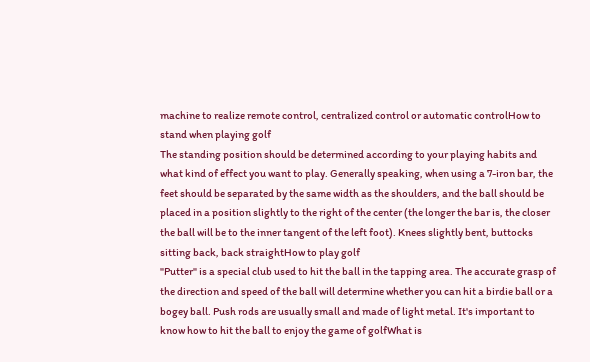machine to realize remote control, centralized control or automatic controlHow to stand when playing golf
The standing position should be determined according to your playing habits and what kind of effect you want to play. Generally speaking, when using a 7-iron bar, the feet should be separated by the same width as the shoulders, and the ball should be placed in a position slightly to the right of the center (the longer the bar is, the closer the ball will be to the inner tangent of the left foot). Knees slightly bent, buttocks sitting back, back straightHow to play golf
"Putter" is a special club used to hit the ball in the tapping area. The accurate grasp of the direction and speed of the ball will determine whether you can hit a birdie ball or a bogey ball. Push rods are usually small and made of light metal. It's important to know how to hit the ball to enjoy the game of golfWhat is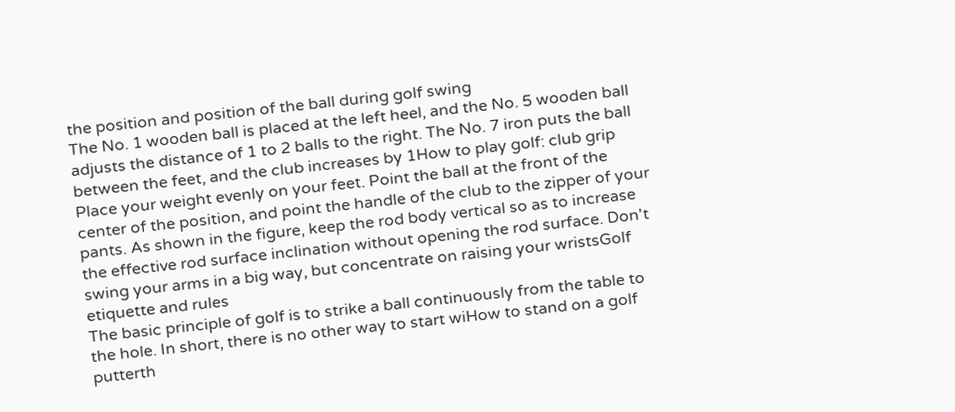the position and position of the ball during golf swing
The No. 1 wooden ball is placed at the left heel, and the No. 5 wooden ball adjusts the distance of 1 to 2 balls to the right. The No. 7 iron puts the ball between the feet, and the club increases by 1How to play golf: club grip
Place your weight evenly on your feet. Point the ball at the front of the center of the position, and point the handle of the club to the zipper of your pants. As shown in the figure, keep the rod body vertical so as to increase the effective rod surface inclination without opening the rod surface. Don't swing your arms in a big way, but concentrate on raising your wristsGolf etiquette and rules
The basic principle of golf is to strike a ball continuously from the table to the hole. In short, there is no other way to start wiHow to stand on a golf putterth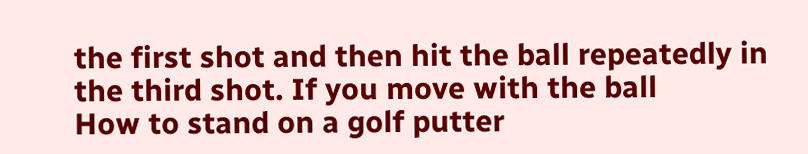the first shot and then hit the ball repeatedly in the third shot. If you move with the ball
How to stand on a golf putter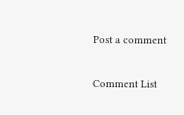Post a comment

Comment List